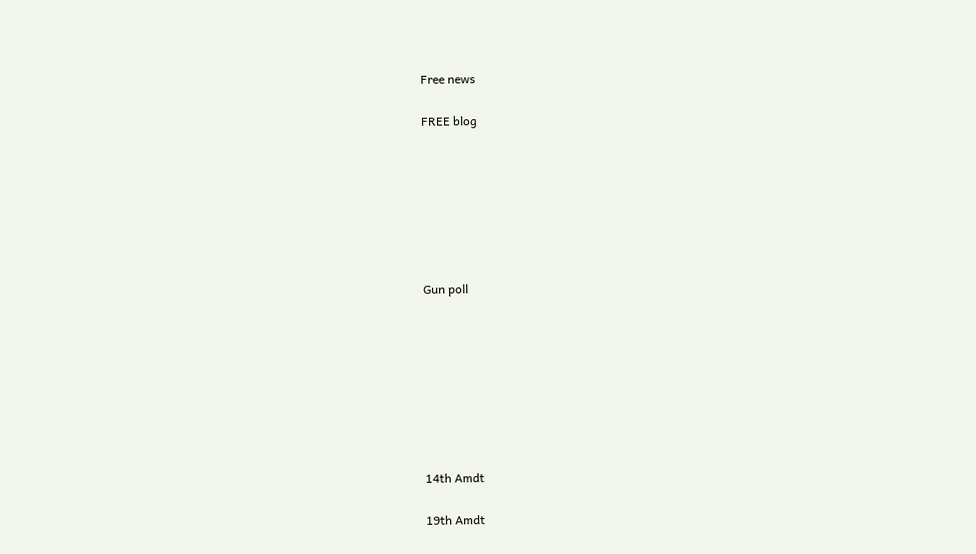Free news

FREE blog







Gun poll








14th Amdt

19th Amdt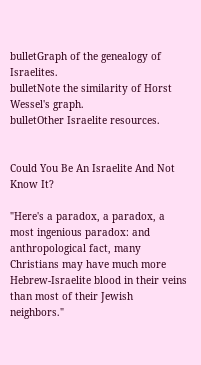bulletGraph of the genealogy of Israelites.
bulletNote the similarity of Horst Wessel's graph.
bulletOther Israelite resources.


Could You Be An Israelite And Not Know It?

"Here's a paradox, a paradox, a most ingenious paradox: and anthropological fact, many Christians may have much more Hebrew-Israelite blood in their veins than most of their Jewish neighbors."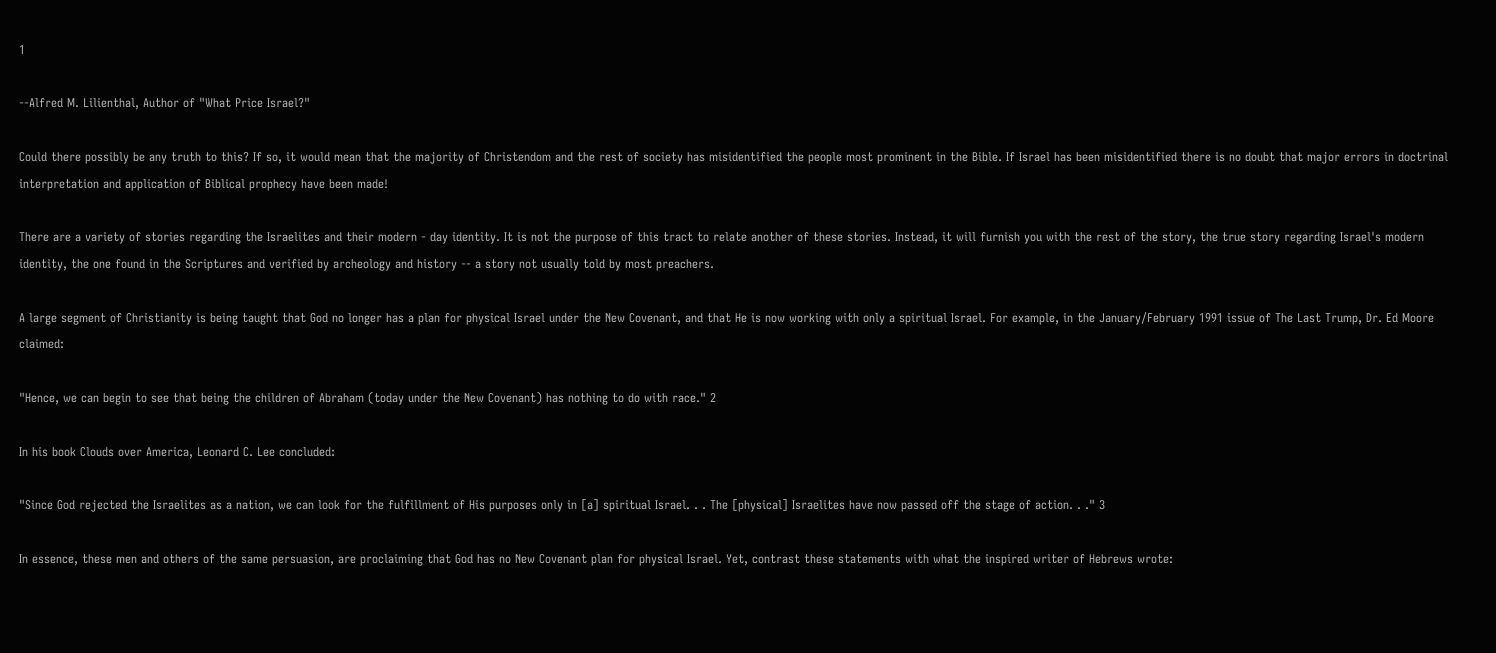1

--Alfred M. Lilienthal, Author of "What Price Israel?"

Could there possibly be any truth to this? If so, it would mean that the majority of Christendom and the rest of society has misidentified the people most prominent in the Bible. If Israel has been misidentified there is no doubt that major errors in doctrinal interpretation and application of Biblical prophecy have been made!

There are a variety of stories regarding the Israelites and their modern - day identity. It is not the purpose of this tract to relate another of these stories. Instead, it will furnish you with the rest of the story, the true story regarding Israel's modern identity, the one found in the Scriptures and verified by archeology and history -- a story not usually told by most preachers.

A large segment of Christianity is being taught that God no longer has a plan for physical Israel under the New Covenant, and that He is now working with only a spiritual Israel. For example, in the January/February 1991 issue of The Last Trump, Dr. Ed Moore claimed:

"Hence, we can begin to see that being the children of Abraham (today under the New Covenant) has nothing to do with race." 2

In his book Clouds over America, Leonard C. Lee concluded:

"Since God rejected the Israelites as a nation, we can look for the fulfillment of His purposes only in [a] spiritual Israel. . . The [physical] Israelites have now passed off the stage of action. . ." 3

In essence, these men and others of the same persuasion, are proclaiming that God has no New Covenant plan for physical Israel. Yet, contrast these statements with what the inspired writer of Hebrews wrote: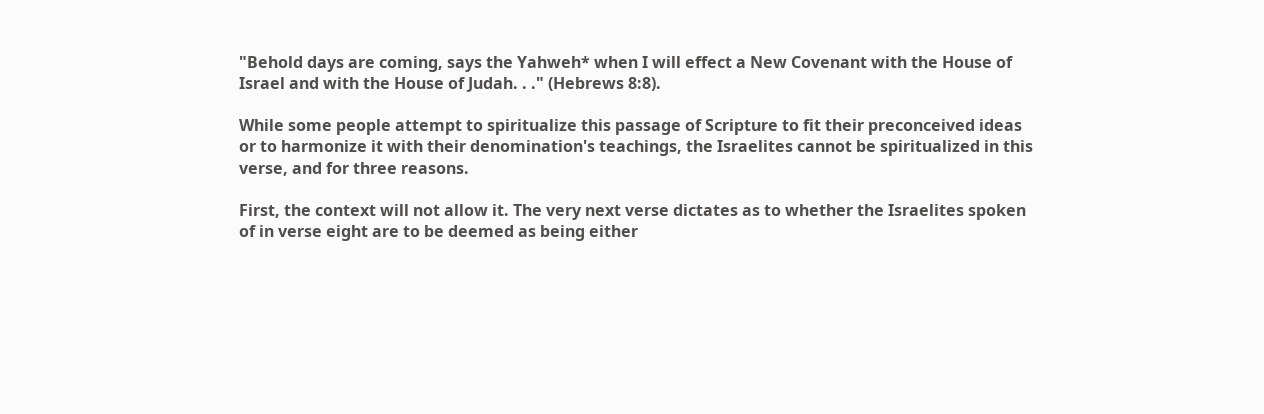"Behold days are coming, says the Yahweh* when I will effect a New Covenant with the House of Israel and with the House of Judah. . ." (Hebrews 8:8).

While some people attempt to spiritualize this passage of Scripture to fit their preconceived ideas or to harmonize it with their denomination's teachings, the Israelites cannot be spiritualized in this verse, and for three reasons.

First, the context will not allow it. The very next verse dictates as to whether the Israelites spoken of in verse eight are to be deemed as being either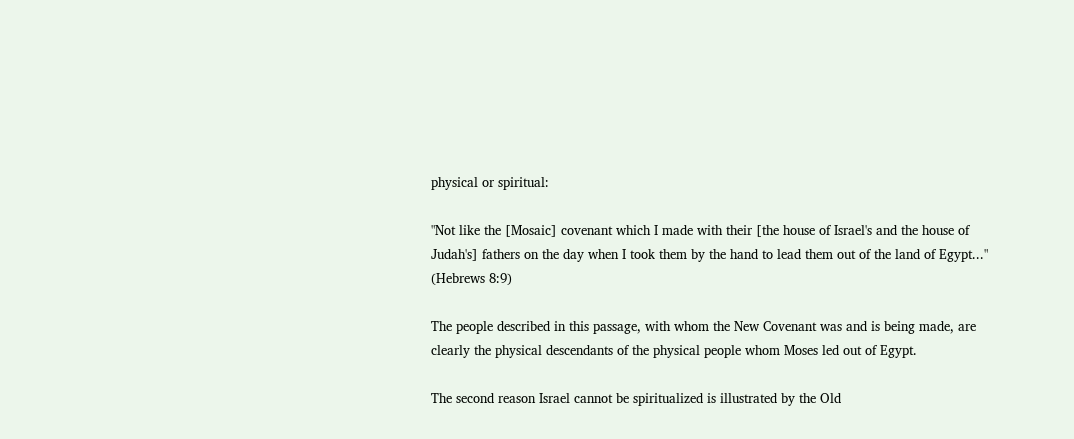physical or spiritual:

"Not like the [Mosaic] covenant which I made with their [the house of Israel's and the house of Judah's] fathers on the day when I took them by the hand to lead them out of the land of Egypt..." (Hebrews 8:9)

The people described in this passage, with whom the New Covenant was and is being made, are clearly the physical descendants of the physical people whom Moses led out of Egypt.

The second reason Israel cannot be spiritualized is illustrated by the Old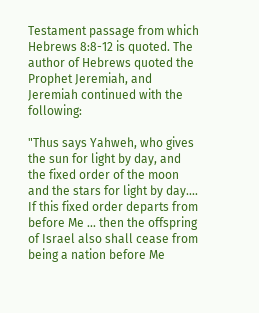Testament passage from which Hebrews 8:8-12 is quoted. The author of Hebrews quoted the Prophet Jeremiah, and Jeremiah continued with the following:

"Thus says Yahweh, who gives the sun for light by day, and the fixed order of the moon and the stars for light by day.... If this fixed order departs from before Me ... then the offspring of Israel also shall cease from being a nation before Me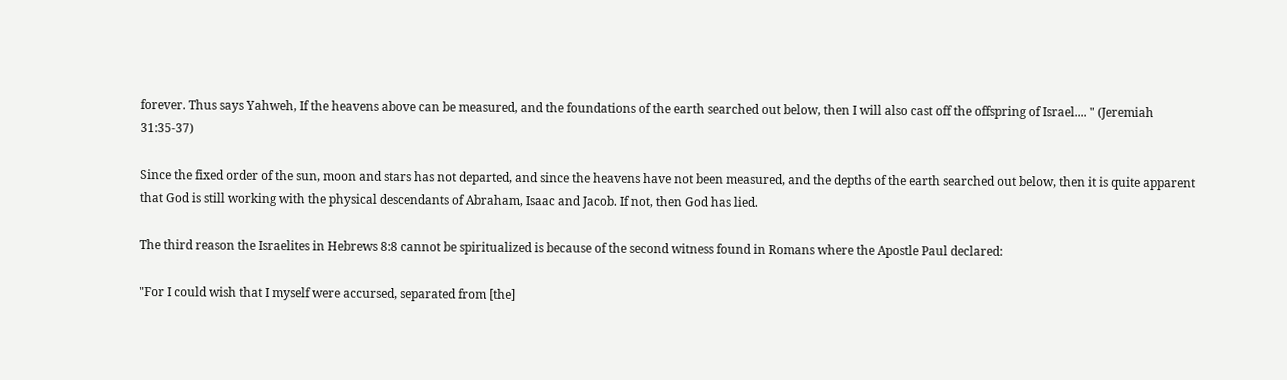forever. Thus says Yahweh, If the heavens above can be measured, and the foundations of the earth searched out below, then I will also cast off the offspring of Israel.... " (Jeremiah 31:35-37)

Since the fixed order of the sun, moon and stars has not departed, and since the heavens have not been measured, and the depths of the earth searched out below, then it is quite apparent that God is still working with the physical descendants of Abraham, Isaac and Jacob. If not, then God has lied.

The third reason the Israelites in Hebrews 8:8 cannot be spiritualized is because of the second witness found in Romans where the Apostle Paul declared:

"For I could wish that I myself were accursed, separated from [the]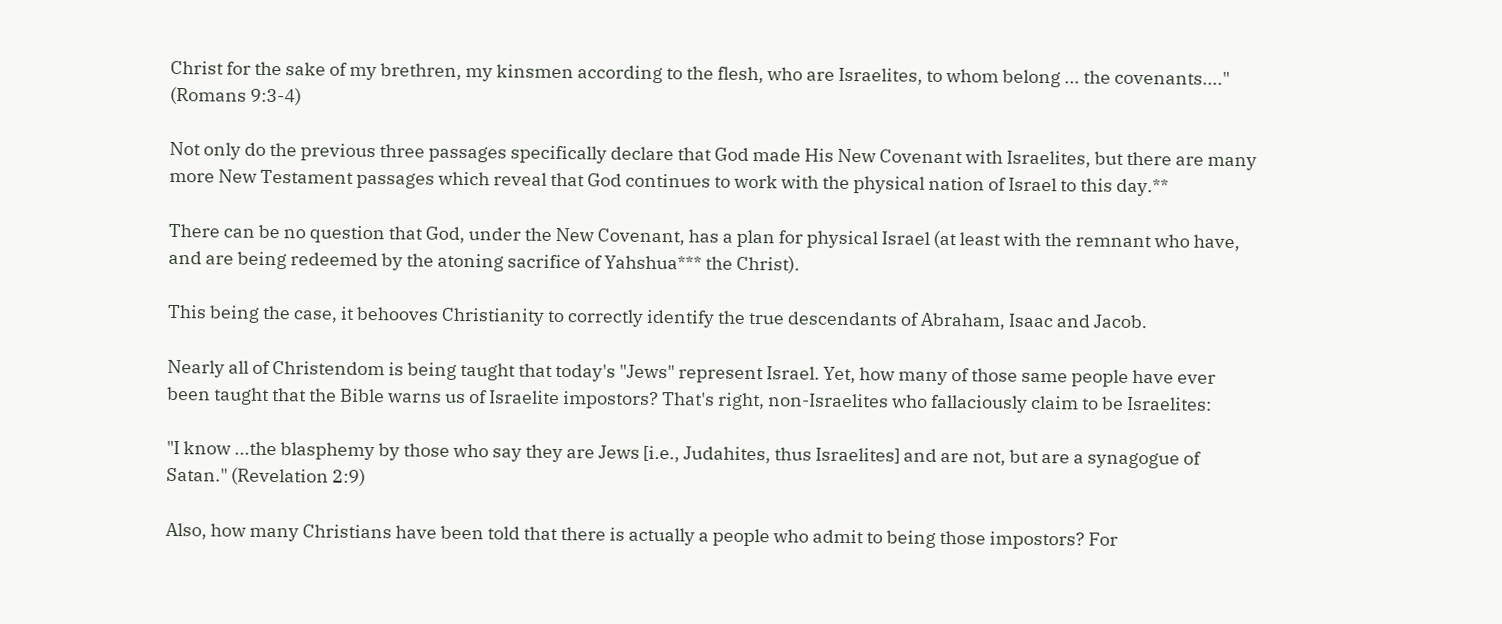Christ for the sake of my brethren, my kinsmen according to the flesh, who are Israelites, to whom belong ... the covenants...." (Romans 9:3-4)

Not only do the previous three passages specifically declare that God made His New Covenant with Israelites, but there are many more New Testament passages which reveal that God continues to work with the physical nation of Israel to this day.**

There can be no question that God, under the New Covenant, has a plan for physical Israel (at least with the remnant who have, and are being redeemed by the atoning sacrifice of Yahshua*** the Christ).

This being the case, it behooves Christianity to correctly identify the true descendants of Abraham, Isaac and Jacob.

Nearly all of Christendom is being taught that today's "Jews" represent Israel. Yet, how many of those same people have ever been taught that the Bible warns us of Israelite impostors? That's right, non-Israelites who fallaciously claim to be Israelites:

"I know ...the blasphemy by those who say they are Jews [i.e., Judahites, thus Israelites] and are not, but are a synagogue of Satan." (Revelation 2:9)

Also, how many Christians have been told that there is actually a people who admit to being those impostors? For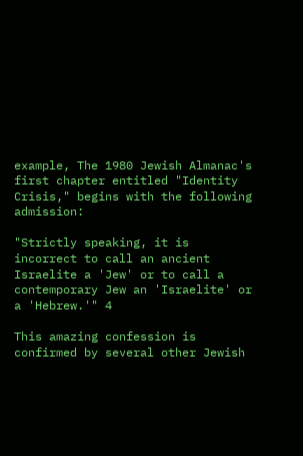example, The 1980 Jewish Almanac's first chapter entitled "Identity Crisis," begins with the following admission:

"Strictly speaking, it is incorrect to call an ancient Israelite a 'Jew' or to call a contemporary Jew an 'Israelite' or a 'Hebrew.'" 4

This amazing confession is confirmed by several other Jewish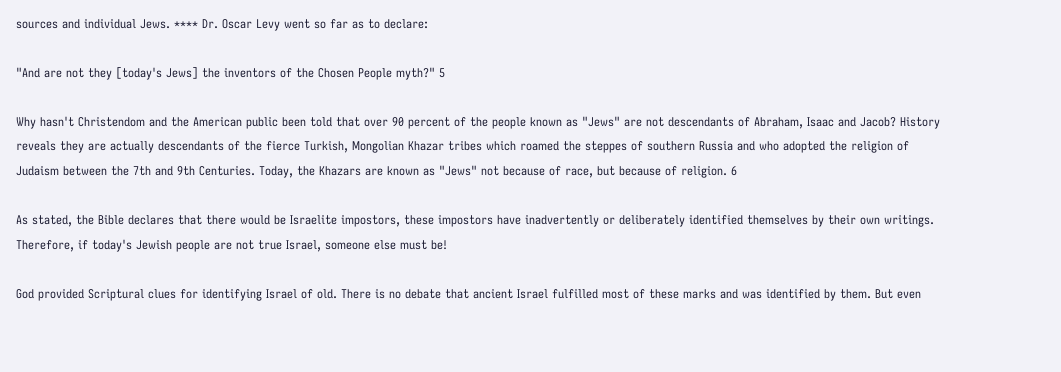sources and individual Jews. **** Dr. Oscar Levy went so far as to declare:

"And are not they [today's Jews] the inventors of the Chosen People myth?" 5

Why hasn't Christendom and the American public been told that over 90 percent of the people known as "Jews" are not descendants of Abraham, Isaac and Jacob? History reveals they are actually descendants of the fierce Turkish, Mongolian Khazar tribes which roamed the steppes of southern Russia and who adopted the religion of Judaism between the 7th and 9th Centuries. Today, the Khazars are known as "Jews" not because of race, but because of religion. 6

As stated, the Bible declares that there would be Israelite impostors, these impostors have inadvertently or deliberately identified themselves by their own writings. Therefore, if today's Jewish people are not true Israel, someone else must be!

God provided Scriptural clues for identifying Israel of old. There is no debate that ancient Israel fulfilled most of these marks and was identified by them. But even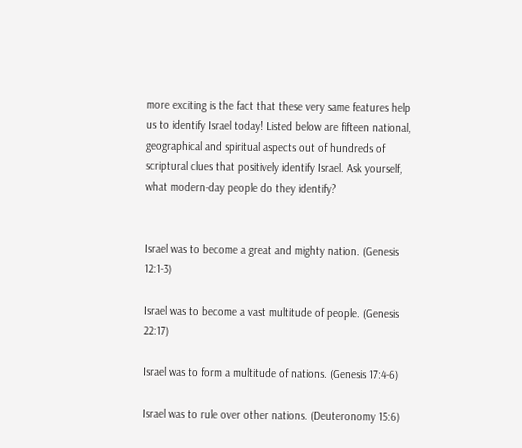more exciting is the fact that these very same features help us to identify Israel today! Listed below are fifteen national, geographical and spiritual aspects out of hundreds of scriptural clues that positively identify Israel. Ask yourself, what modern-day people do they identify?


Israel was to become a great and mighty nation. (Genesis 12:1-3)

Israel was to become a vast multitude of people. (Genesis 22:17)

Israel was to form a multitude of nations. (Genesis 17:4-6)

Israel was to rule over other nations. (Deuteronomy 15:6)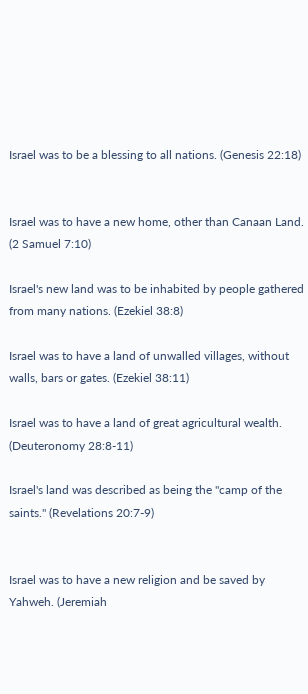Israel was to be a blessing to all nations. (Genesis 22:18)


Israel was to have a new home, other than Canaan Land. (2 Samuel 7:10)

Israel's new land was to be inhabited by people gathered from many nations. (Ezekiel 38:8)

Israel was to have a land of unwalled villages, without walls, bars or gates. (Ezekiel 38:11)

Israel was to have a land of great agricultural wealth. (Deuteronomy 28:8-11)

Israel's land was described as being the "camp of the saints." (Revelations 20:7-9)


Israel was to have a new religion and be saved by Yahweh. (Jeremiah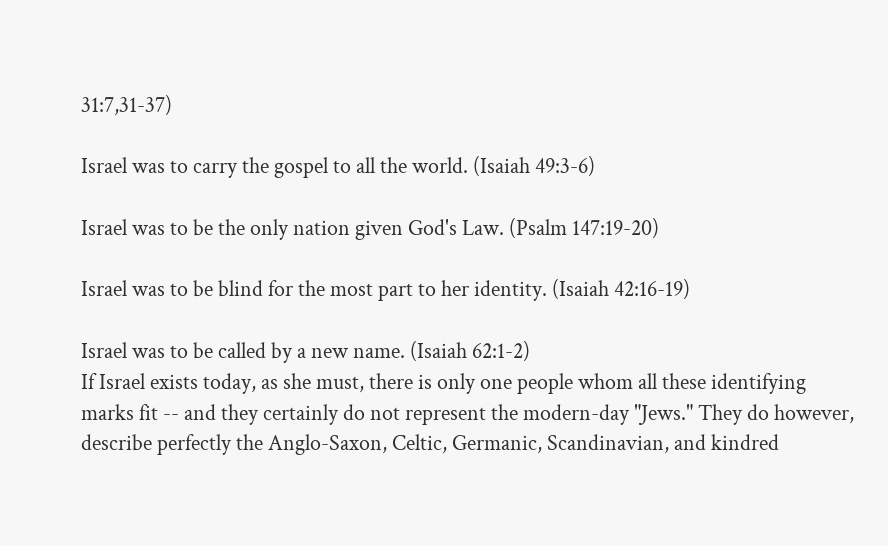31:7,31-37)

Israel was to carry the gospel to all the world. (Isaiah 49:3-6)

Israel was to be the only nation given God's Law. (Psalm 147:19-20)

Israel was to be blind for the most part to her identity. (Isaiah 42:16-19)

Israel was to be called by a new name. (Isaiah 62:1-2)
If Israel exists today, as she must, there is only one people whom all these identifying marks fit -- and they certainly do not represent the modern-day "Jews." They do however, describe perfectly the Anglo-Saxon, Celtic, Germanic, Scandinavian, and kindred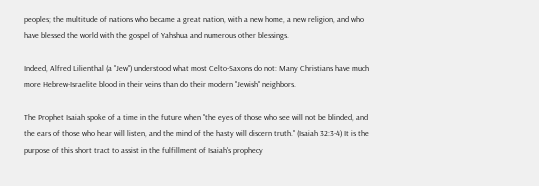peoples; the multitude of nations who became a great nation, with a new home, a new religion, and who have blessed the world with the gospel of Yahshua and numerous other blessings.

Indeed, Alfred Lilienthal (a "Jew") understood what most Celto-Saxons do not: Many Christians have much more Hebrew-Israelite blood in their veins than do their modern "Jewish" neighbors.

The Prophet Isaiah spoke of a time in the future when "the eyes of those who see will not be blinded, and the ears of those who hear will listen, and the mind of the hasty will discern truth." (Isaiah 32:3-4) It is the purpose of this short tract to assist in the fulfillment of Isaiah's prophecy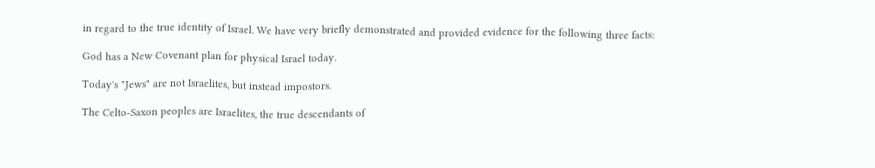in regard to the true identity of Israel. We have very briefly demonstrated and provided evidence for the following three facts:

God has a New Covenant plan for physical Israel today.

Today's "Jews" are not Israelites, but instead impostors.

The Celto-Saxon peoples are Israelites, the true descendants of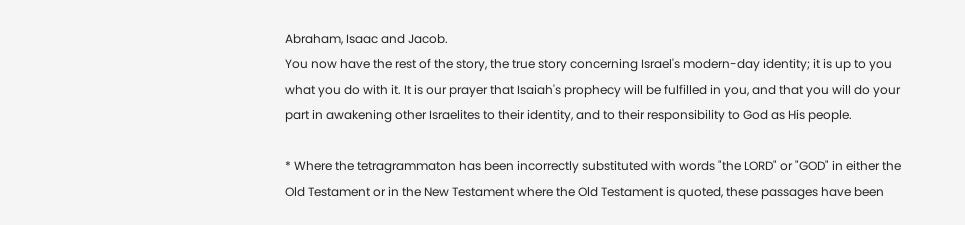Abraham, Isaac and Jacob.
You now have the rest of the story, the true story concerning Israel's modern-day identity; it is up to you what you do with it. It is our prayer that Isaiah's prophecy will be fulfilled in you, and that you will do your part in awakening other Israelites to their identity, and to their responsibility to God as His people.

* Where the tetragrammaton has been incorrectly substituted with words "the LORD" or "GOD" in either the Old Testament or in the New Testament where the Old Testament is quoted, these passages have been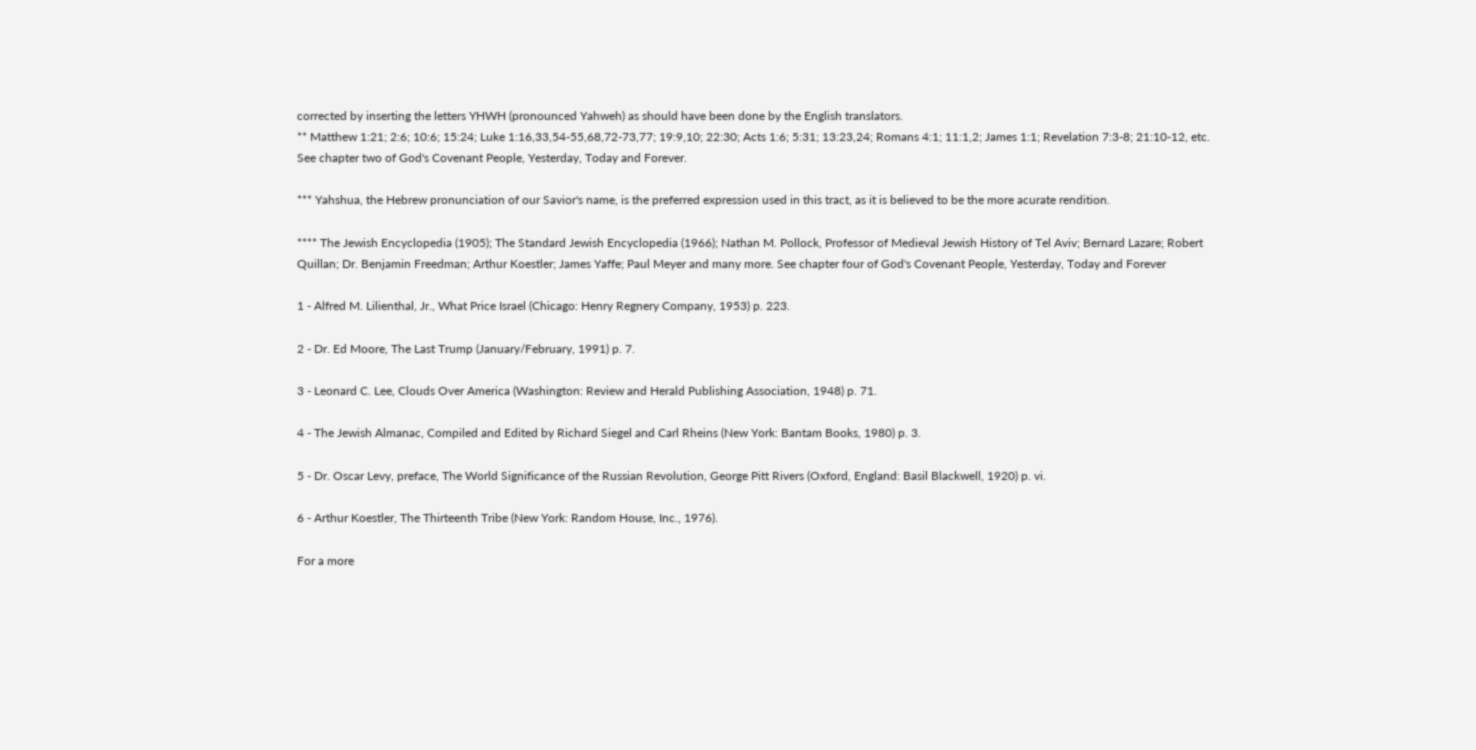corrected by inserting the letters YHWH (pronounced Yahweh) as should have been done by the English translators.
** Matthew 1:21; 2:6; 10:6; 15:24; Luke 1:16,33,54-55,68,72-73,77; 19:9,10; 22:30; Acts 1:6; 5:31; 13:23,24; Romans 4:1; 11:1,2; James 1:1; Revelation 7:3-8; 21:10-12, etc. See chapter two of God's Covenant People, Yesterday, Today and Forever.

*** Yahshua, the Hebrew pronunciation of our Savior's name, is the preferred expression used in this tract, as it is believed to be the more acurate rendition.

**** The Jewish Encyclopedia (1905); The Standard Jewish Encyclopedia (1966); Nathan M. Pollock, Professor of Medieval Jewish History of Tel Aviv; Bernard Lazare; Robert Quillan; Dr. Benjamin Freedman; Arthur Koestler; James Yaffe; Paul Meyer and many more. See chapter four of God's Covenant People, Yesterday, Today and Forever

1 - Alfred M. Lilienthal, Jr., What Price Israel (Chicago: Henry Regnery Company, 1953) p. 223.

2 - Dr. Ed Moore, The Last Trump (January/February, 1991) p. 7.

3 - Leonard C. Lee, Clouds Over America (Washington: Review and Herald Publishing Association, 1948) p. 71.

4 - The Jewish Almanac, Compiled and Edited by Richard Siegel and Carl Rheins (New York: Bantam Books, 1980) p. 3.

5 - Dr. Oscar Levy, preface, The World Significance of the Russian Revolution, George Pitt Rivers (Oxford, England: Basil Blackwell, 1920) p. vi.

6 - Arthur Koestler, The Thirteenth Tribe (New York: Random House, Inc., 1976).

For a more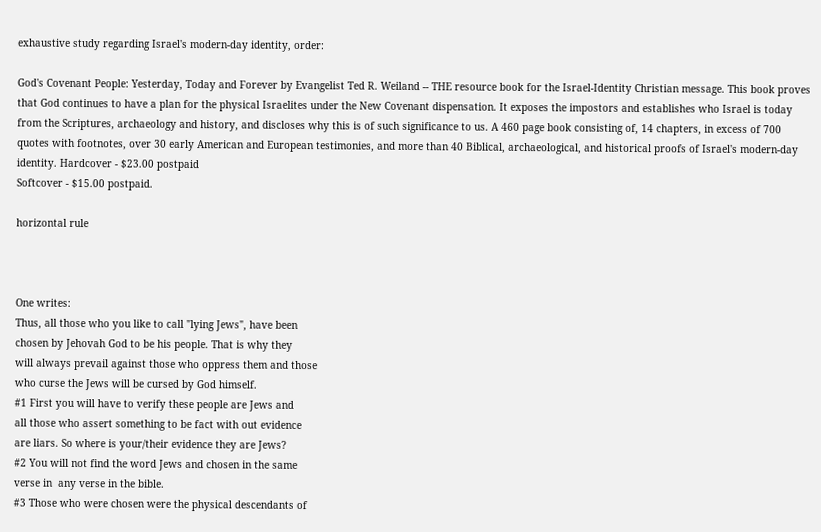exhaustive study regarding Israel's modern-day identity, order:

God's Covenant People: Yesterday, Today and Forever by Evangelist Ted R. Weiland -- THE resource book for the Israel-Identity Christian message. This book proves that God continues to have a plan for the physical Israelites under the New Covenant dispensation. It exposes the impostors and establishes who Israel is today from the Scriptures, archaeology and history, and discloses why this is of such significance to us. A 460 page book consisting of, 14 chapters, in excess of 700 quotes with footnotes, over 30 early American and European testimonies, and more than 40 Biblical, archaeological, and historical proofs of Israel's modern-day identity. Hardcover - $23.00 postpaid
Softcover - $15.00 postpaid.

horizontal rule



One writes:
Thus, all those who you like to call "lying Jews", have been
chosen by Jehovah God to be his people. That is why they
will always prevail against those who oppress them and those
who curse the Jews will be cursed by God himself.
#1 First you will have to verify these people are Jews and
all those who assert something to be fact with out evidence
are liars. So where is your/their evidence they are Jews?
#2 You will not find the word Jews and chosen in the same
verse in  any verse in the bible.
#3 Those who were chosen were the physical descendants of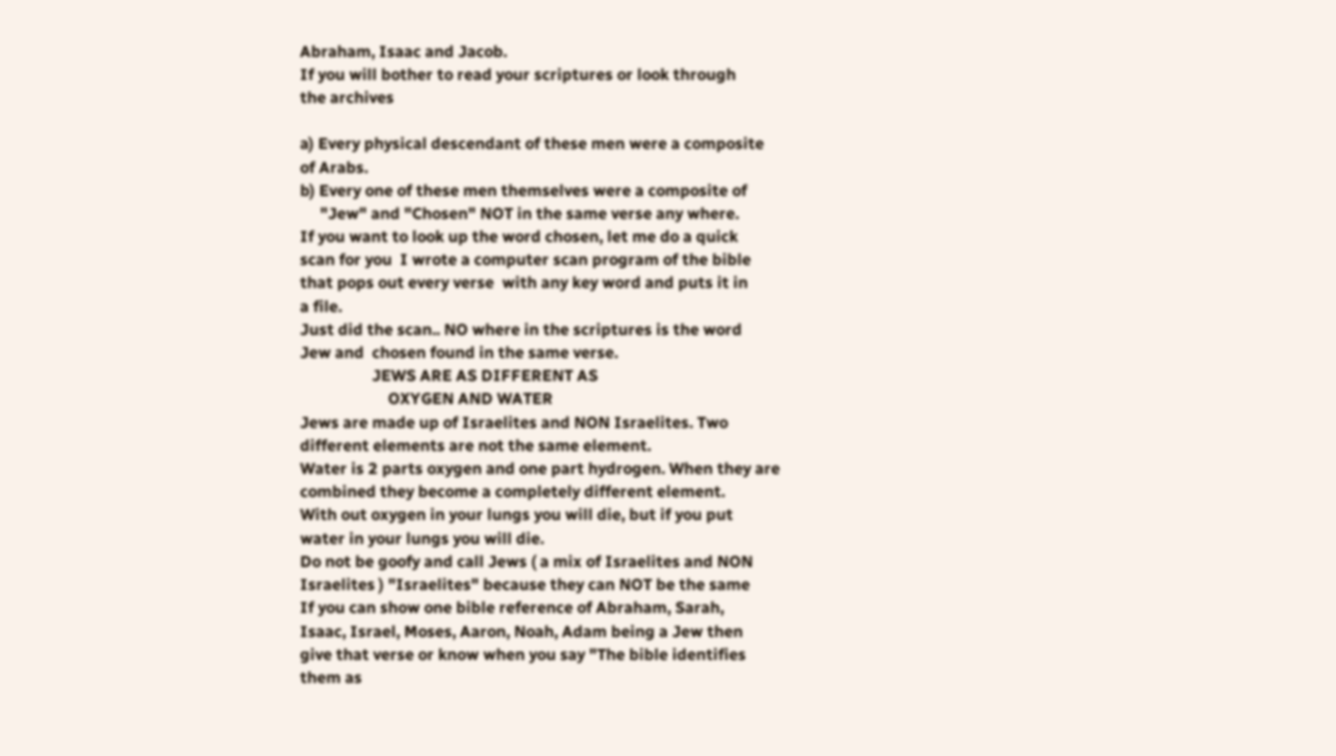Abraham, Isaac and Jacob.
If you will bother to read your scriptures or look through
the archives

a) Every physical descendant of these men were a composite
of Arabs.
b) Every one of these men themselves were a composite of
     "Jew" and "Chosen" NOT in the same verse any where.
If you want to look up the word chosen, let me do a quick
scan for you  I wrote a computer scan program of the bible
that pops out every verse  with any key word and puts it in
a file.
Just did the scan.. NO where in the scriptures is the word
Jew and  chosen found in the same verse.
                  JEWS ARE AS DIFFERENT AS
                      OXYGEN AND WATER
Jews are made up of Israelites and NON Israelites. Two
different elements are not the same element.
Water is 2 parts oxygen and one part hydrogen. When they are
combined they become a completely different element.
With out oxygen in your lungs you will die, but if you put
water in your lungs you will die.
Do not be goofy and call Jews ( a mix of Israelites and NON
Israelites ) "Israelites" because they can NOT be the same
If you can show one bible reference of Abraham, Sarah,
Isaac, Israel, Moses, Aaron, Noah, Adam being a Jew then
give that verse or know when you say "The bible identifies
them as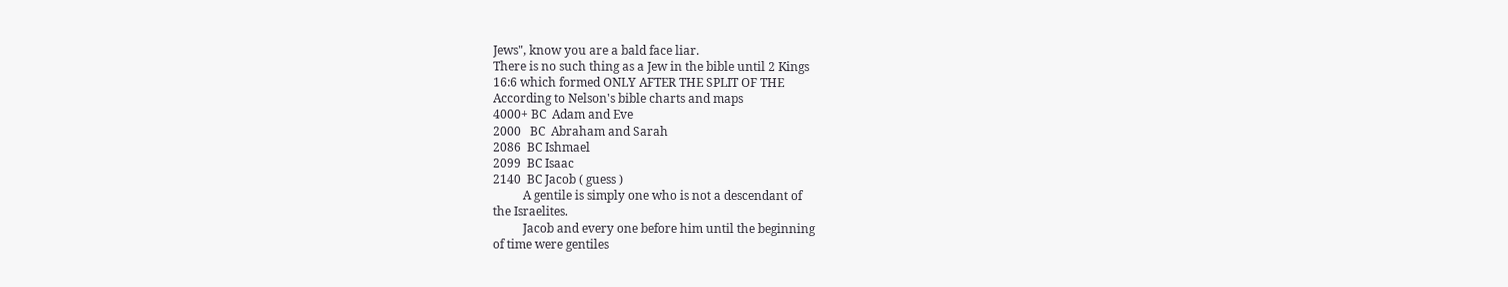Jews", know you are a bald face liar.
There is no such thing as a Jew in the bible until 2 Kings
16:6 which formed ONLY AFTER THE SPLIT OF THE
According to Nelson's bible charts and maps
4000+ BC  Adam and Eve
2000   BC  Abraham and Sarah
2086  BC Ishmael
2099  BC Isaac
2140  BC Jacob ( guess )
          A gentile is simply one who is not a descendant of
the Israelites.
          Jacob and every one before him until the beginning
of time were gentiles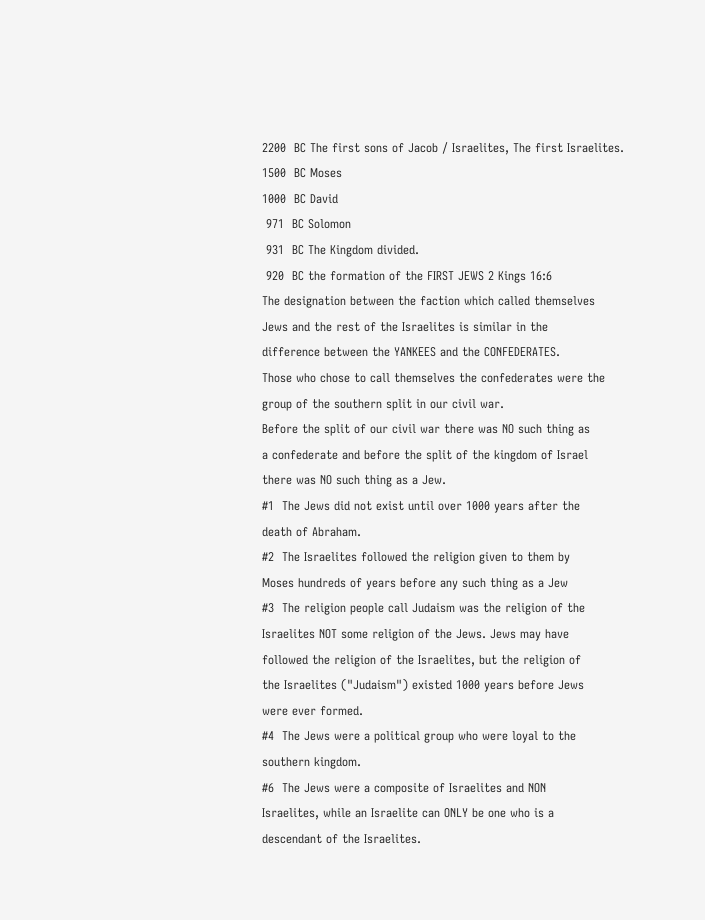2200  BC The first sons of Jacob / Israelites, The first Israelites.
1500  BC Moses
1000  BC David
 971  BC Solomon
 931  BC The Kingdom divided.
 920  BC the formation of the FIRST JEWS 2 Kings 16:6
The designation between the faction which called themselves
Jews and the rest of the Israelites is similar in the
difference between the YANKEES and the CONFEDERATES.
Those who chose to call themselves the confederates were the
group of the southern split in our civil war.
Before the split of our civil war there was NO such thing as
a confederate and before the split of the kingdom of Israel
there was NO such thing as a Jew.
#1  The Jews did not exist until over 1000 years after the
death of Abraham.
#2  The Israelites followed the religion given to them by
Moses hundreds of years before any such thing as a Jew
#3  The religion people call Judaism was the religion of the
Israelites NOT some religion of the Jews. Jews may have
followed the religion of the Israelites, but the religion of
the Israelites ("Judaism") existed 1000 years before Jews
were ever formed.
#4  The Jews were a political group who were loyal to the
southern kingdom.
#6  The Jews were a composite of Israelites and NON
Israelites, while an Israelite can ONLY be one who is a
descendant of the Israelites.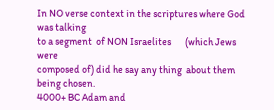In NO verse context in the scriptures where God was talking
to a segment  of NON Israelites       (which Jews were
composed of) did he say any thing  about them being chosen.
4000+ BC Adam and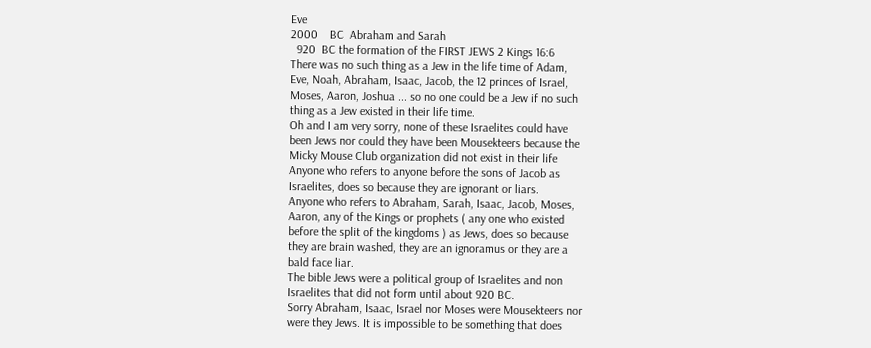Eve
2000    BC  Abraham and Sarah
  920  BC the formation of the FIRST JEWS 2 Kings 16:6
There was no such thing as a Jew in the life time of Adam,
Eve, Noah, Abraham, Isaac, Jacob, the 12 princes of Israel,
Moses, Aaron, Joshua ... so no one could be a Jew if no such
thing as a Jew existed in their life time.
Oh and I am very sorry, none of these Israelites could have
been Jews nor could they have been Mousekteers because the
Micky Mouse Club organization did not exist in their life
Anyone who refers to anyone before the sons of Jacob as
Israelites, does so because they are ignorant or liars.
Anyone who refers to Abraham, Sarah, Isaac, Jacob, Moses,
Aaron, any of the Kings or prophets ( any one who existed
before the split of the kingdoms ) as Jews, does so because
they are brain washed, they are an ignoramus or they are a
bald face liar.
The bible Jews were a political group of Israelites and non
Israelites that did not form until about 920 BC.
Sorry Abraham, Isaac, Israel nor Moses were Mousekteers nor
were they Jews. It is impossible to be something that does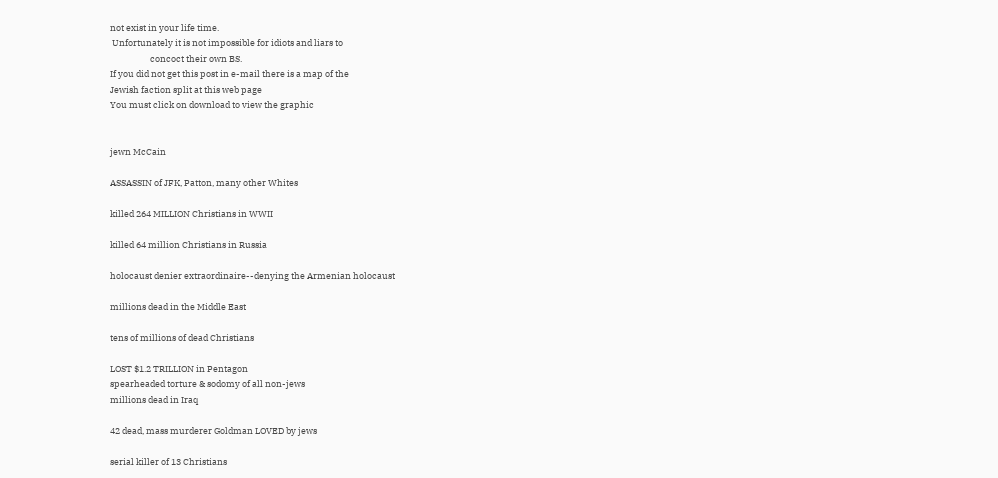not exist in your life time.
 Unfortunately it is not impossible for idiots and liars to
                    concoct their own BS.
If you did not get this post in e-mail there is a map of the
Jewish faction split at this web page
You must click on download to view the graphic


jewn McCain

ASSASSIN of JFK, Patton, many other Whites

killed 264 MILLION Christians in WWII

killed 64 million Christians in Russia

holocaust denier extraordinaire--denying the Armenian holocaust

millions dead in the Middle East

tens of millions of dead Christians

LOST $1.2 TRILLION in Pentagon
spearheaded torture & sodomy of all non-jews
millions dead in Iraq

42 dead, mass murderer Goldman LOVED by jews

serial killer of 13 Christians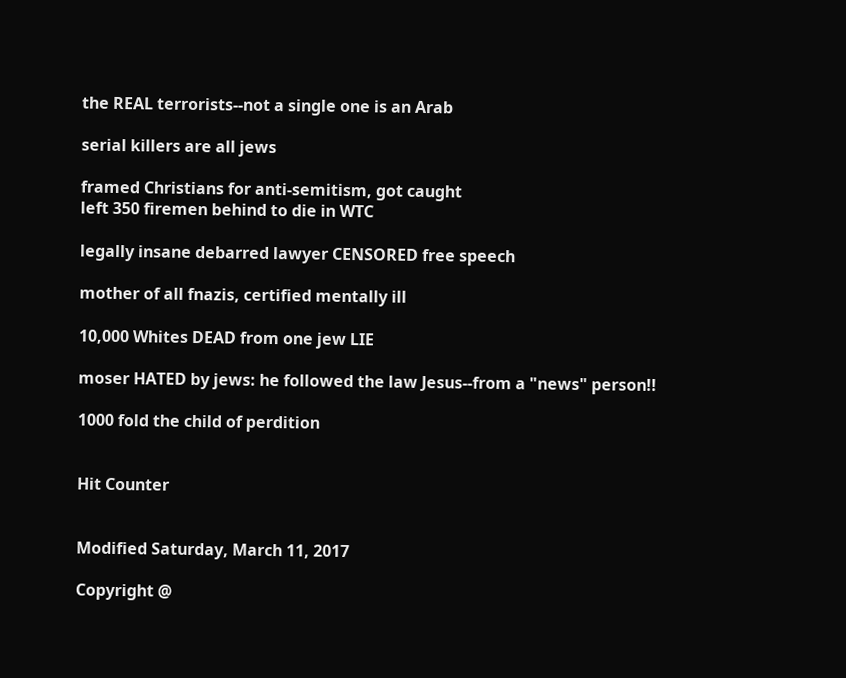the REAL terrorists--not a single one is an Arab

serial killers are all jews

framed Christians for anti-semitism, got caught
left 350 firemen behind to die in WTC

legally insane debarred lawyer CENSORED free speech

mother of all fnazis, certified mentally ill

10,000 Whites DEAD from one jew LIE

moser HATED by jews: he followed the law Jesus--from a "news" person!!

1000 fold the child of perdition


Hit Counter


Modified Saturday, March 11, 2017

Copyright @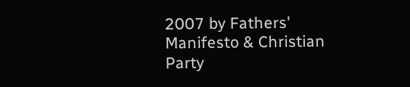2007 by Fathers' Manifesto & Christian Party